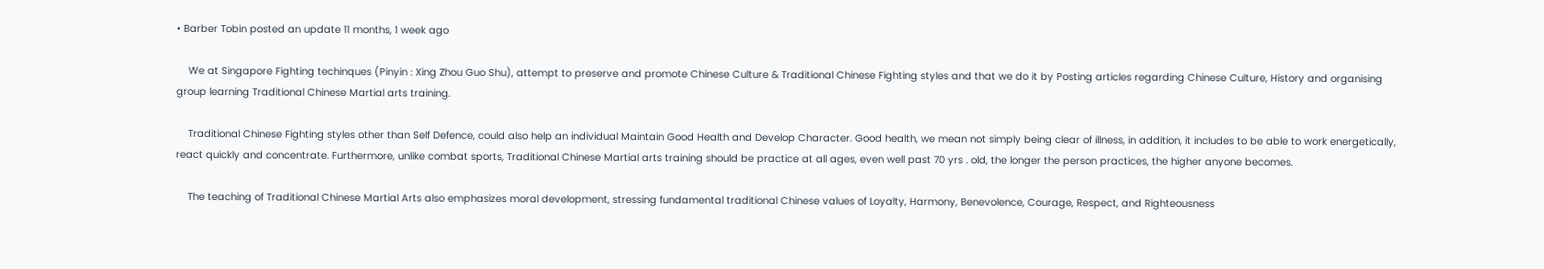• Barber Tobin posted an update 11 months, 1 week ago

    We at Singapore Fighting techinques (Pinyin : Xing Zhou Guo Shu), attempt to preserve and promote Chinese Culture & Traditional Chinese Fighting styles and that we do it by Posting articles regarding Chinese Culture, History and organising group learning Traditional Chinese Martial arts training.

    Traditional Chinese Fighting styles other than Self Defence, could also help an individual Maintain Good Health and Develop Character. Good health, we mean not simply being clear of illness, in addition, it includes to be able to work energetically, react quickly and concentrate. Furthermore, unlike combat sports, Traditional Chinese Martial arts training should be practice at all ages, even well past 70 yrs . old, the longer the person practices, the higher anyone becomes.

    The teaching of Traditional Chinese Martial Arts also emphasizes moral development, stressing fundamental traditional Chinese values of Loyalty, Harmony, Benevolence, Courage, Respect, and Righteousness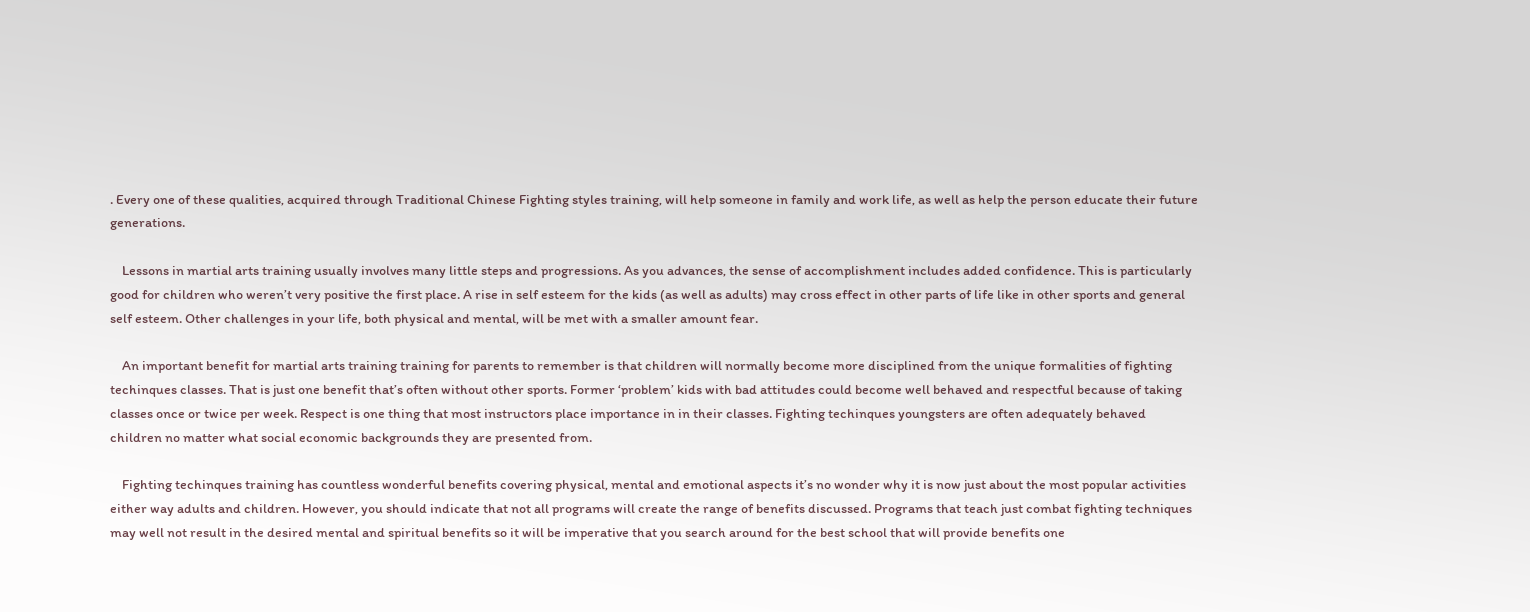. Every one of these qualities, acquired through Traditional Chinese Fighting styles training, will help someone in family and work life, as well as help the person educate their future generations.

    Lessons in martial arts training usually involves many little steps and progressions. As you advances, the sense of accomplishment includes added confidence. This is particularly good for children who weren’t very positive the first place. A rise in self esteem for the kids (as well as adults) may cross effect in other parts of life like in other sports and general self esteem. Other challenges in your life, both physical and mental, will be met with a smaller amount fear.

    An important benefit for martial arts training training for parents to remember is that children will normally become more disciplined from the unique formalities of fighting techinques classes. That is just one benefit that’s often without other sports. Former ‘problem’ kids with bad attitudes could become well behaved and respectful because of taking classes once or twice per week. Respect is one thing that most instructors place importance in in their classes. Fighting techinques youngsters are often adequately behaved children no matter what social economic backgrounds they are presented from.

    Fighting techinques training has countless wonderful benefits covering physical, mental and emotional aspects it’s no wonder why it is now just about the most popular activities either way adults and children. However, you should indicate that not all programs will create the range of benefits discussed. Programs that teach just combat fighting techniques may well not result in the desired mental and spiritual benefits so it will be imperative that you search around for the best school that will provide benefits one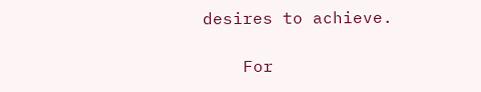desires to achieve.

    For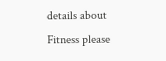details about Fitness please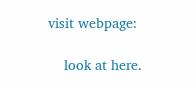visit webpage:

    look at here.